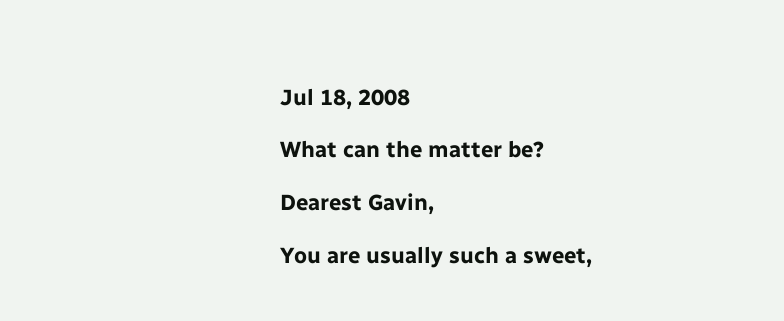Jul 18, 2008

What can the matter be?

Dearest Gavin,

You are usually such a sweet,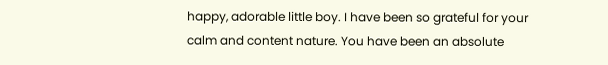happy, adorable little boy. I have been so grateful for your calm and content nature. You have been an absolute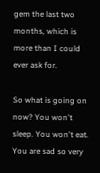gem the last two months, which is more than I could ever ask for.

So what is going on now? You won't sleep. You won't eat. You are sad so very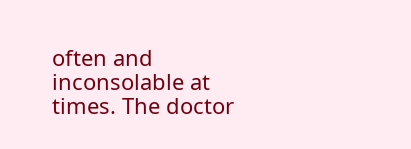often and inconsolable at times. The doctor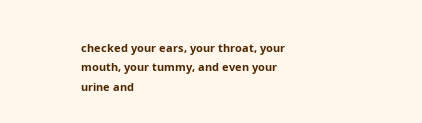checked your ears, your throat, your mouth, your tummy, and even your urine and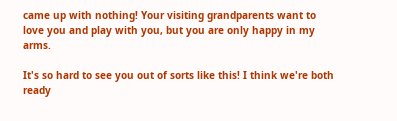came up with nothing! Your visiting grandparents want to love you and play with you, but you are only happy in my arms.

It's so hard to see you out of sorts like this! I think we're both ready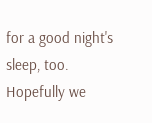for a good night's sleep, too. Hopefully we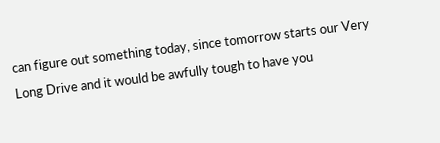can figure out something today, since tomorrow starts our Very Long Drive and it would be awfully tough to have you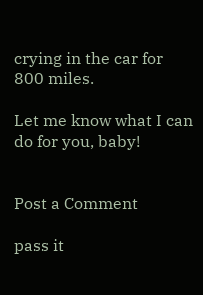crying in the car for 800 miles.

Let me know what I can do for you, baby!


Post a Comment

pass it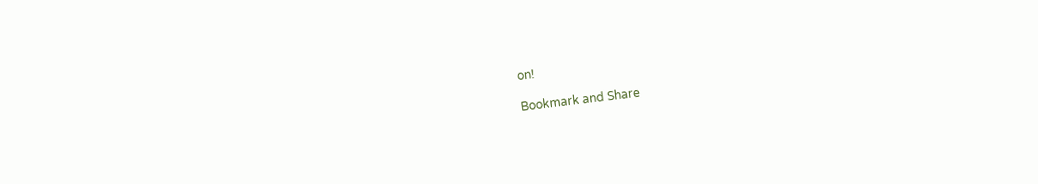on!

Bookmark and Share